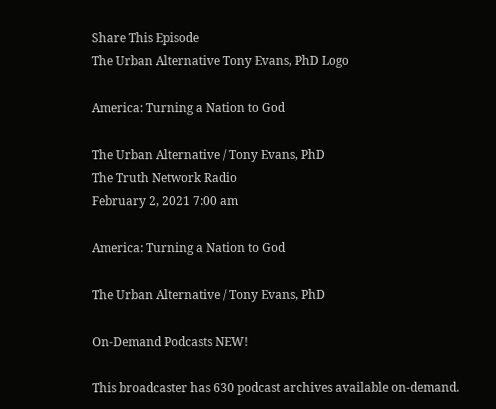Share This Episode
The Urban Alternative Tony Evans, PhD Logo

America: Turning a Nation to God

The Urban Alternative / Tony Evans, PhD
The Truth Network Radio
February 2, 2021 7:00 am

America: Turning a Nation to God

The Urban Alternative / Tony Evans, PhD

On-Demand Podcasts NEW!

This broadcaster has 630 podcast archives available on-demand.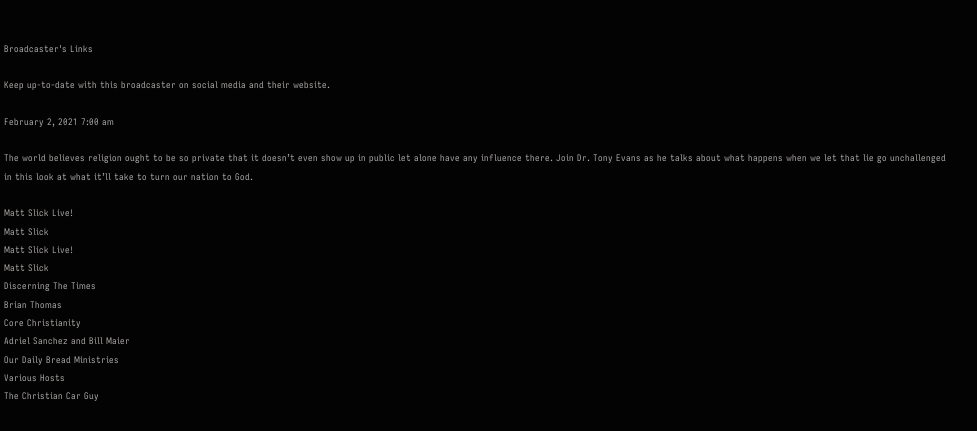Broadcaster's Links

Keep up-to-date with this broadcaster on social media and their website.

February 2, 2021 7:00 am

The world believes religion ought to be so private that it doesn’t even show up in public let alone have any influence there. Join Dr. Tony Evans as he talks about what happens when we let that lie go unchallenged in this look at what it’ll take to turn our nation to God.

Matt Slick Live!
Matt Slick
Matt Slick Live!
Matt Slick
Discerning The Times
Brian Thomas
Core Christianity
Adriel Sanchez and Bill Maier
Our Daily Bread Ministries
Various Hosts
The Christian Car Guy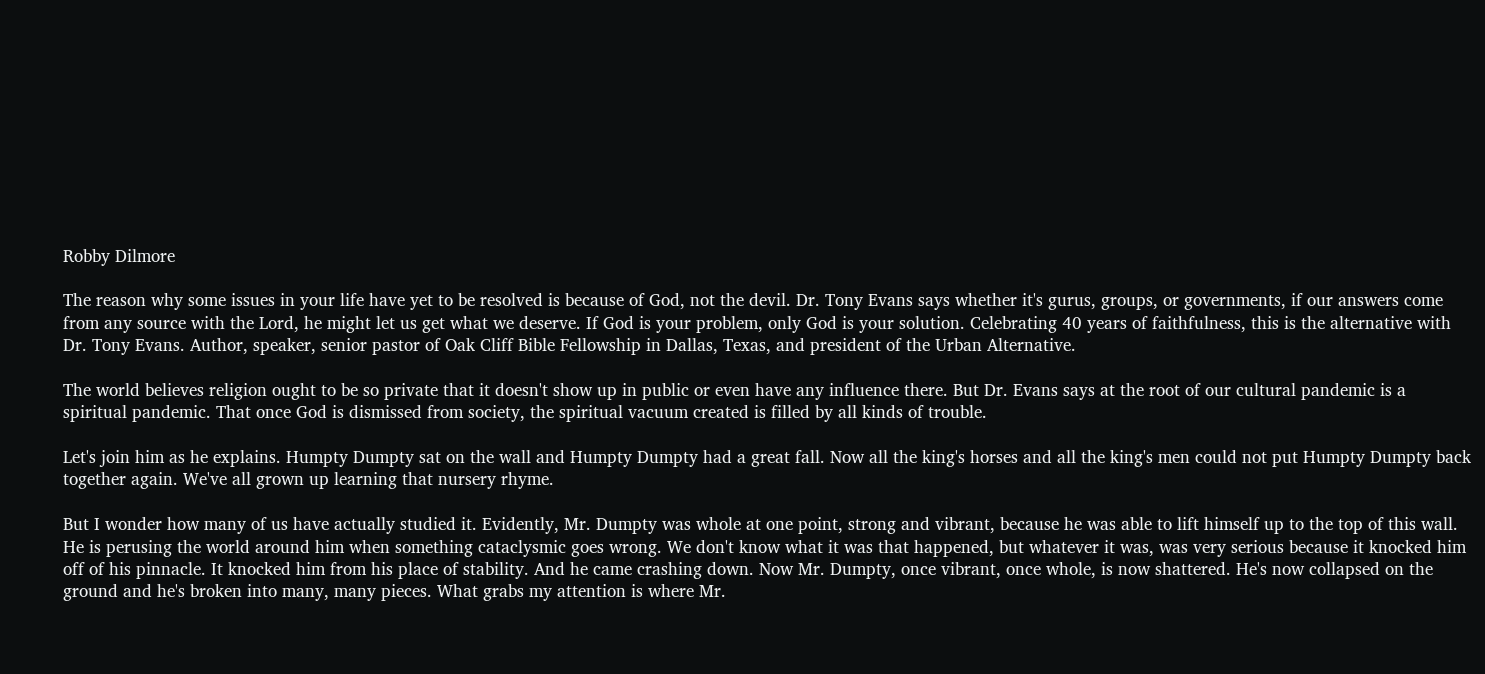Robby Dilmore

The reason why some issues in your life have yet to be resolved is because of God, not the devil. Dr. Tony Evans says whether it's gurus, groups, or governments, if our answers come from any source with the Lord, he might let us get what we deserve. If God is your problem, only God is your solution. Celebrating 40 years of faithfulness, this is the alternative with Dr. Tony Evans. Author, speaker, senior pastor of Oak Cliff Bible Fellowship in Dallas, Texas, and president of the Urban Alternative.

The world believes religion ought to be so private that it doesn't show up in public or even have any influence there. But Dr. Evans says at the root of our cultural pandemic is a spiritual pandemic. That once God is dismissed from society, the spiritual vacuum created is filled by all kinds of trouble.

Let's join him as he explains. Humpty Dumpty sat on the wall and Humpty Dumpty had a great fall. Now all the king's horses and all the king's men could not put Humpty Dumpty back together again. We've all grown up learning that nursery rhyme.

But I wonder how many of us have actually studied it. Evidently, Mr. Dumpty was whole at one point, strong and vibrant, because he was able to lift himself up to the top of this wall. He is perusing the world around him when something cataclysmic goes wrong. We don't know what it was that happened, but whatever it was, was very serious because it knocked him off of his pinnacle. It knocked him from his place of stability. And he came crashing down. Now Mr. Dumpty, once vibrant, once whole, is now shattered. He's now collapsed on the ground and he's broken into many, many pieces. What grabs my attention is where Mr.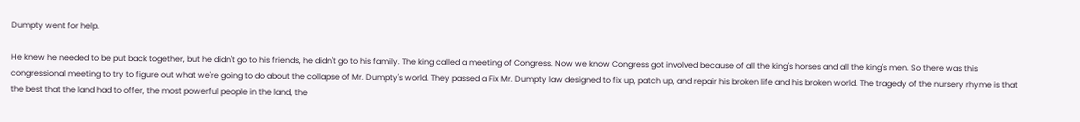Dumpty went for help.

He knew he needed to be put back together, but he didn't go to his friends, he didn't go to his family. The king called a meeting of Congress. Now we know Congress got involved because of all the king's horses and all the king's men. So there was this congressional meeting to try to figure out what we're going to do about the collapse of Mr. Dumpty's world. They passed a Fix Mr. Dumpty law designed to fix up, patch up, and repair his broken life and his broken world. The tragedy of the nursery rhyme is that the best that the land had to offer, the most powerful people in the land, the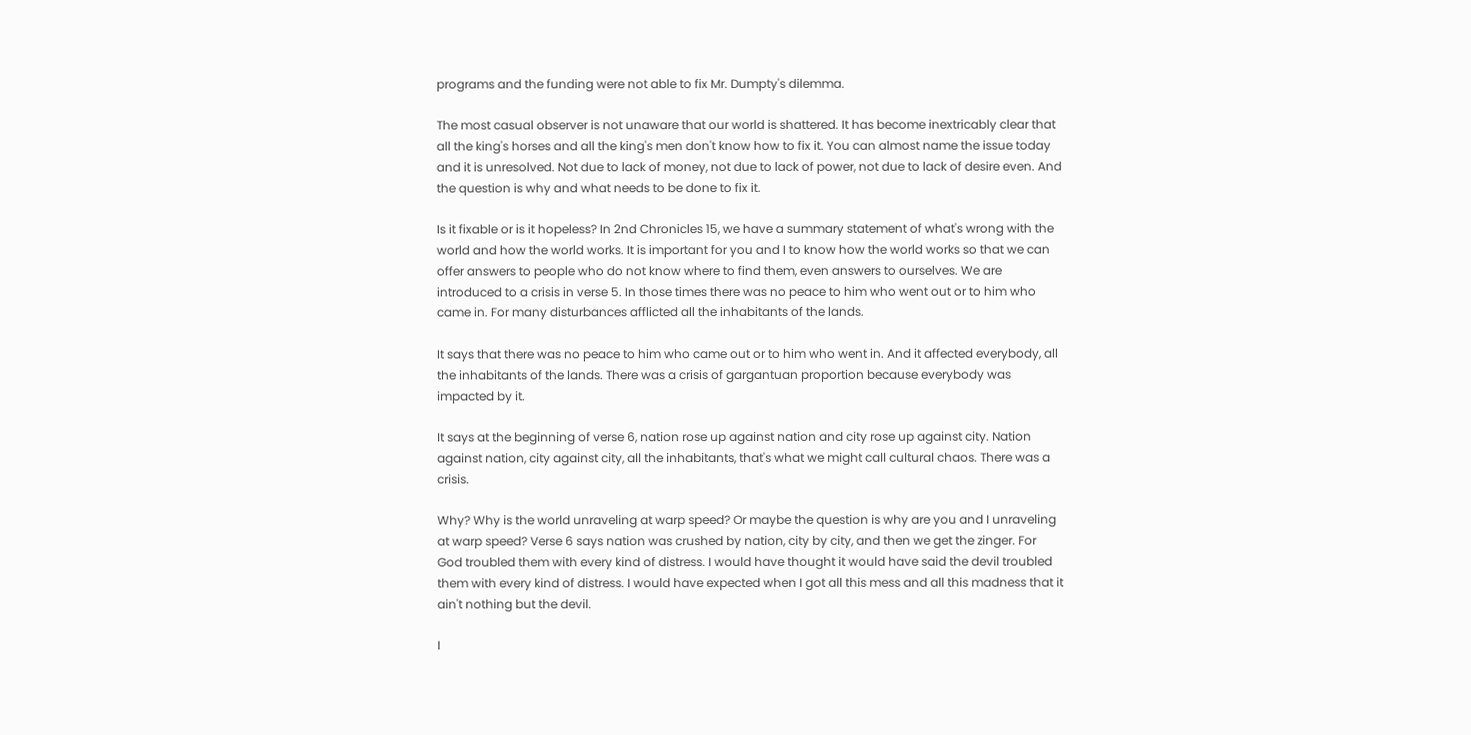programs and the funding were not able to fix Mr. Dumpty's dilemma.

The most casual observer is not unaware that our world is shattered. It has become inextricably clear that all the king's horses and all the king's men don't know how to fix it. You can almost name the issue today and it is unresolved. Not due to lack of money, not due to lack of power, not due to lack of desire even. And the question is why and what needs to be done to fix it.

Is it fixable or is it hopeless? In 2nd Chronicles 15, we have a summary statement of what's wrong with the world and how the world works. It is important for you and I to know how the world works so that we can offer answers to people who do not know where to find them, even answers to ourselves. We are introduced to a crisis in verse 5. In those times there was no peace to him who went out or to him who came in. For many disturbances afflicted all the inhabitants of the lands.

It says that there was no peace to him who came out or to him who went in. And it affected everybody, all the inhabitants of the lands. There was a crisis of gargantuan proportion because everybody was impacted by it.

It says at the beginning of verse 6, nation rose up against nation and city rose up against city. Nation against nation, city against city, all the inhabitants, that's what we might call cultural chaos. There was a crisis.

Why? Why is the world unraveling at warp speed? Or maybe the question is why are you and I unraveling at warp speed? Verse 6 says nation was crushed by nation, city by city, and then we get the zinger. For God troubled them with every kind of distress. I would have thought it would have said the devil troubled them with every kind of distress. I would have expected when I got all this mess and all this madness that it ain't nothing but the devil.

I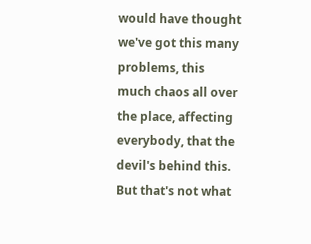would have thought we've got this many problems, this much chaos all over the place, affecting everybody, that the devil's behind this. But that's not what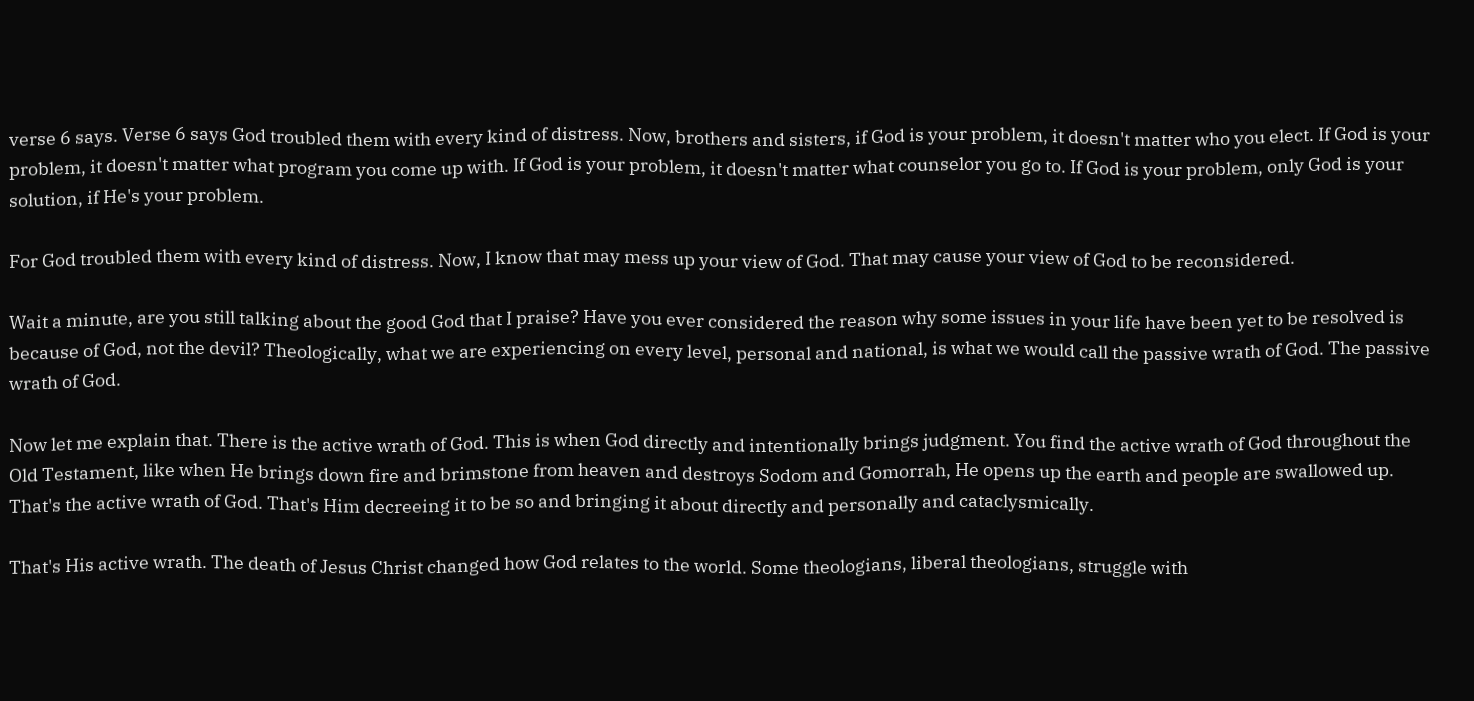verse 6 says. Verse 6 says God troubled them with every kind of distress. Now, brothers and sisters, if God is your problem, it doesn't matter who you elect. If God is your problem, it doesn't matter what program you come up with. If God is your problem, it doesn't matter what counselor you go to. If God is your problem, only God is your solution, if He's your problem.

For God troubled them with every kind of distress. Now, I know that may mess up your view of God. That may cause your view of God to be reconsidered.

Wait a minute, are you still talking about the good God that I praise? Have you ever considered the reason why some issues in your life have been yet to be resolved is because of God, not the devil? Theologically, what we are experiencing on every level, personal and national, is what we would call the passive wrath of God. The passive wrath of God.

Now let me explain that. There is the active wrath of God. This is when God directly and intentionally brings judgment. You find the active wrath of God throughout the Old Testament, like when He brings down fire and brimstone from heaven and destroys Sodom and Gomorrah, He opens up the earth and people are swallowed up. That's the active wrath of God. That's Him decreeing it to be so and bringing it about directly and personally and cataclysmically.

That's His active wrath. The death of Jesus Christ changed how God relates to the world. Some theologians, liberal theologians, struggle with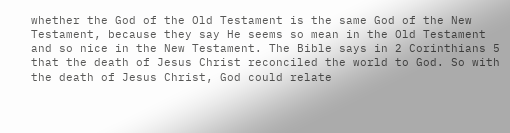whether the God of the Old Testament is the same God of the New Testament, because they say He seems so mean in the Old Testament and so nice in the New Testament. The Bible says in 2 Corinthians 5 that the death of Jesus Christ reconciled the world to God. So with the death of Jesus Christ, God could relate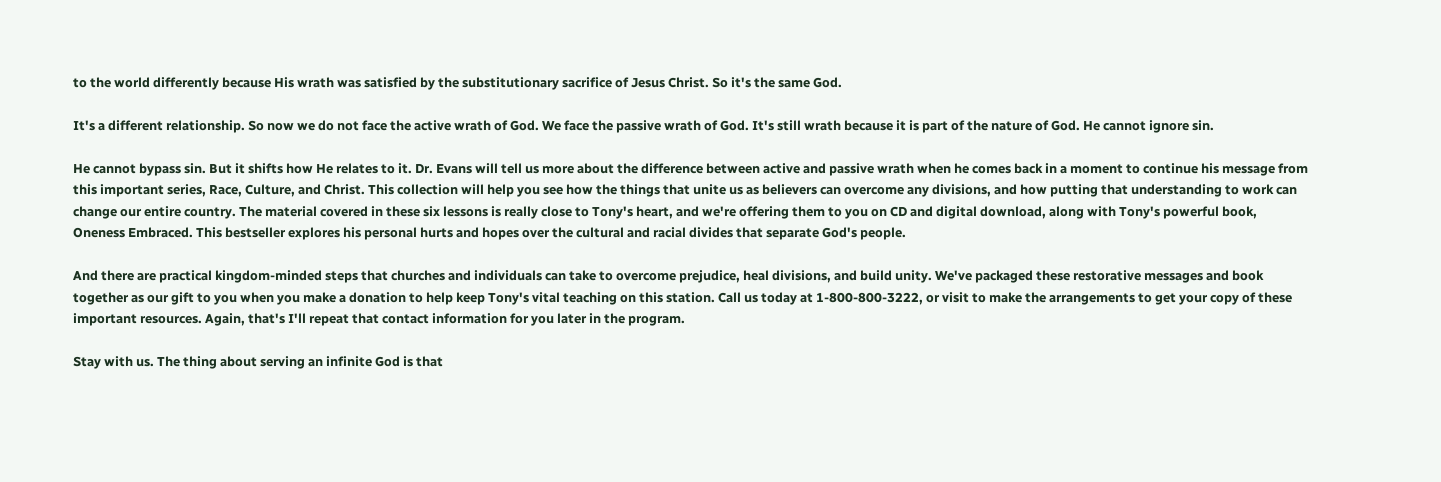to the world differently because His wrath was satisfied by the substitutionary sacrifice of Jesus Christ. So it's the same God.

It's a different relationship. So now we do not face the active wrath of God. We face the passive wrath of God. It's still wrath because it is part of the nature of God. He cannot ignore sin.

He cannot bypass sin. But it shifts how He relates to it. Dr. Evans will tell us more about the difference between active and passive wrath when he comes back in a moment to continue his message from this important series, Race, Culture, and Christ. This collection will help you see how the things that unite us as believers can overcome any divisions, and how putting that understanding to work can change our entire country. The material covered in these six lessons is really close to Tony's heart, and we're offering them to you on CD and digital download, along with Tony's powerful book, Oneness Embraced. This bestseller explores his personal hurts and hopes over the cultural and racial divides that separate God's people.

And there are practical kingdom-minded steps that churches and individuals can take to overcome prejudice, heal divisions, and build unity. We've packaged these restorative messages and book together as our gift to you when you make a donation to help keep Tony's vital teaching on this station. Call us today at 1-800-800-3222, or visit to make the arrangements to get your copy of these important resources. Again, that's I'll repeat that contact information for you later in the program.

Stay with us. The thing about serving an infinite God is that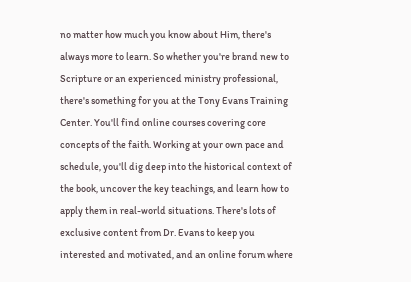no matter how much you know about Him, there's always more to learn. So whether you're brand new to Scripture or an experienced ministry professional, there's something for you at the Tony Evans Training Center. You'll find online courses covering core concepts of the faith. Working at your own pace and schedule, you'll dig deep into the historical context of the book, uncover the key teachings, and learn how to apply them in real-world situations. There's lots of exclusive content from Dr. Evans to keep you interested and motivated, and an online forum where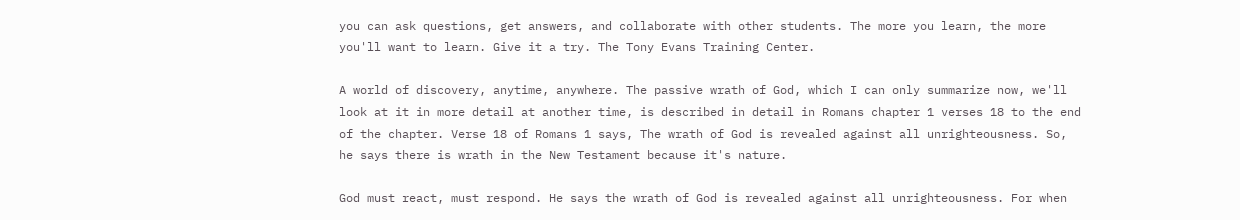you can ask questions, get answers, and collaborate with other students. The more you learn, the more you'll want to learn. Give it a try. The Tony Evans Training Center.

A world of discovery, anytime, anywhere. The passive wrath of God, which I can only summarize now, we'll look at it in more detail at another time, is described in detail in Romans chapter 1 verses 18 to the end of the chapter. Verse 18 of Romans 1 says, The wrath of God is revealed against all unrighteousness. So, he says there is wrath in the New Testament because it's nature.

God must react, must respond. He says the wrath of God is revealed against all unrighteousness. For when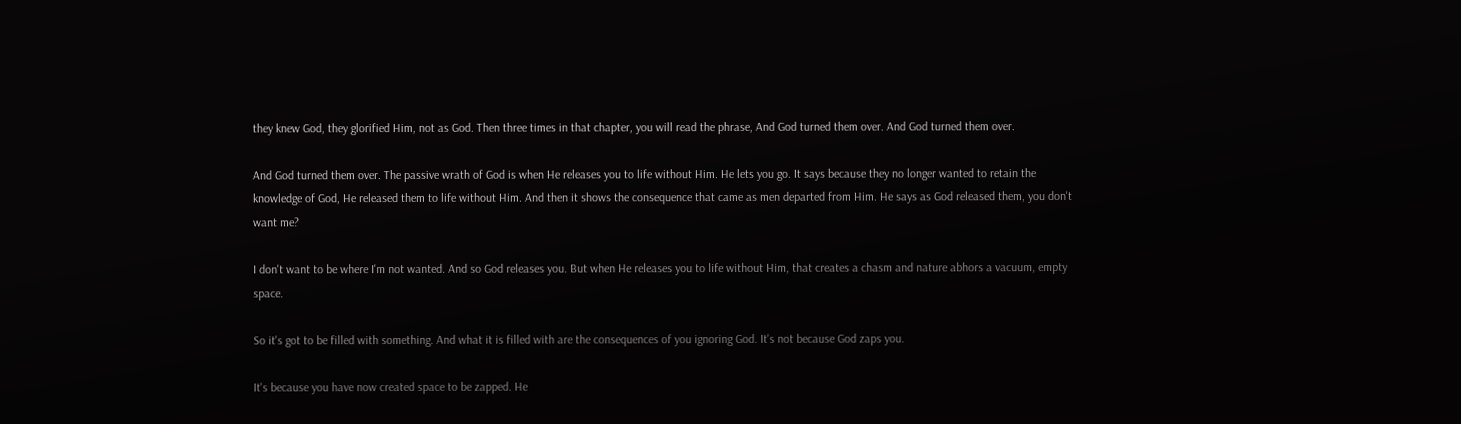they knew God, they glorified Him, not as God. Then three times in that chapter, you will read the phrase, And God turned them over. And God turned them over.

And God turned them over. The passive wrath of God is when He releases you to life without Him. He lets you go. It says because they no longer wanted to retain the knowledge of God, He released them to life without Him. And then it shows the consequence that came as men departed from Him. He says as God released them, you don't want me?

I don't want to be where I'm not wanted. And so God releases you. But when He releases you to life without Him, that creates a chasm and nature abhors a vacuum, empty space.

So it's got to be filled with something. And what it is filled with are the consequences of you ignoring God. It's not because God zaps you.

It's because you have now created space to be zapped. He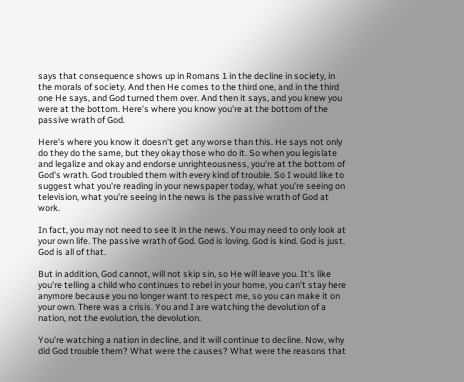says that consequence shows up in Romans 1 in the decline in society, in the morals of society. And then He comes to the third one, and in the third one He says, and God turned them over. And then it says, and you knew you were at the bottom. Here's where you know you're at the bottom of the passive wrath of God.

Here's where you know it doesn't get any worse than this. He says not only do they do the same, but they okay those who do it. So when you legislate and legalize and okay and endorse unrighteousness, you're at the bottom of God's wrath. God troubled them with every kind of trouble. So I would like to suggest what you're reading in your newspaper today, what you're seeing on television, what you're seeing in the news is the passive wrath of God at work.

In fact, you may not need to see it in the news. You may need to only look at your own life. The passive wrath of God. God is loving. God is kind. God is just. God is all of that.

But in addition, God cannot, will not skip sin, so He will leave you. It's like you're telling a child who continues to rebel in your home, you can't stay here anymore because you no longer want to respect me, so you can make it on your own. There was a crisis. You and I are watching the devolution of a nation, not the evolution, the devolution.

You're watching a nation in decline, and it will continue to decline. Now, why did God trouble them? What were the causes? What were the reasons that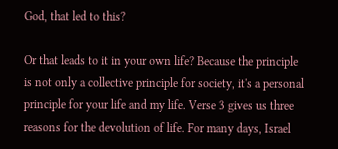God, that led to this?

Or that leads to it in your own life? Because the principle is not only a collective principle for society, it's a personal principle for your life and my life. Verse 3 gives us three reasons for the devolution of life. For many days, Israel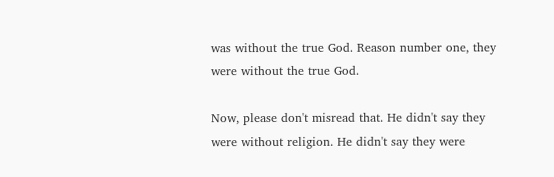was without the true God. Reason number one, they were without the true God.

Now, please don't misread that. He didn't say they were without religion. He didn't say they were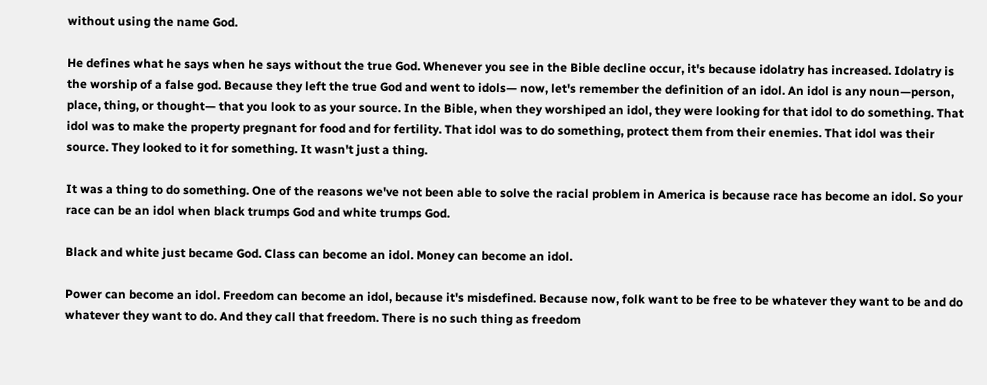without using the name God.

He defines what he says when he says without the true God. Whenever you see in the Bible decline occur, it's because idolatry has increased. Idolatry is the worship of a false god. Because they left the true God and went to idols— now, let's remember the definition of an idol. An idol is any noun—person, place, thing, or thought— that you look to as your source. In the Bible, when they worshiped an idol, they were looking for that idol to do something. That idol was to make the property pregnant for food and for fertility. That idol was to do something, protect them from their enemies. That idol was their source. They looked to it for something. It wasn't just a thing.

It was a thing to do something. One of the reasons we've not been able to solve the racial problem in America is because race has become an idol. So your race can be an idol when black trumps God and white trumps God.

Black and white just became God. Class can become an idol. Money can become an idol.

Power can become an idol. Freedom can become an idol, because it's misdefined. Because now, folk want to be free to be whatever they want to be and do whatever they want to do. And they call that freedom. There is no such thing as freedom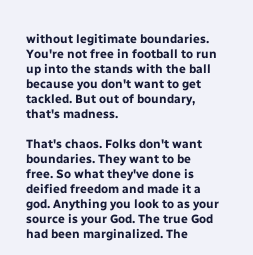without legitimate boundaries. You're not free in football to run up into the stands with the ball because you don't want to get tackled. But out of boundary, that's madness.

That's chaos. Folks don't want boundaries. They want to be free. So what they've done is deified freedom and made it a god. Anything you look to as your source is your God. The true God had been marginalized. The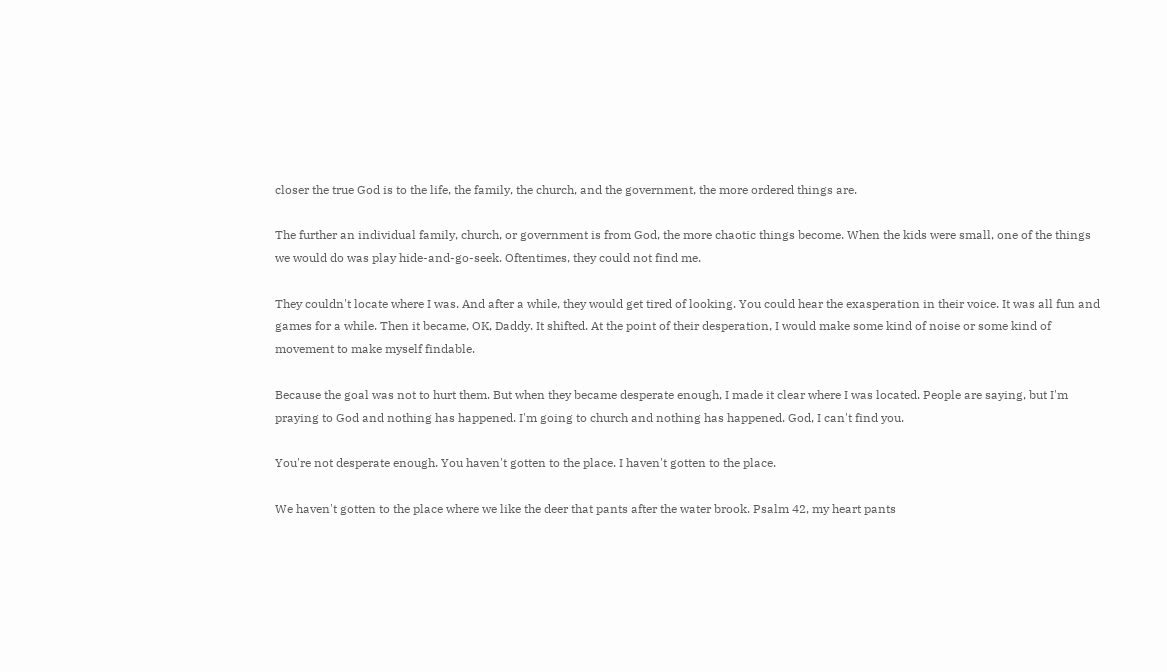closer the true God is to the life, the family, the church, and the government, the more ordered things are.

The further an individual family, church, or government is from God, the more chaotic things become. When the kids were small, one of the things we would do was play hide-and-go-seek. Oftentimes, they could not find me.

They couldn't locate where I was. And after a while, they would get tired of looking. You could hear the exasperation in their voice. It was all fun and games for a while. Then it became, OK, Daddy. It shifted. At the point of their desperation, I would make some kind of noise or some kind of movement to make myself findable.

Because the goal was not to hurt them. But when they became desperate enough, I made it clear where I was located. People are saying, but I'm praying to God and nothing has happened. I'm going to church and nothing has happened. God, I can't find you.

You're not desperate enough. You haven't gotten to the place. I haven't gotten to the place.

We haven't gotten to the place where we like the deer that pants after the water brook. Psalm 42, my heart pants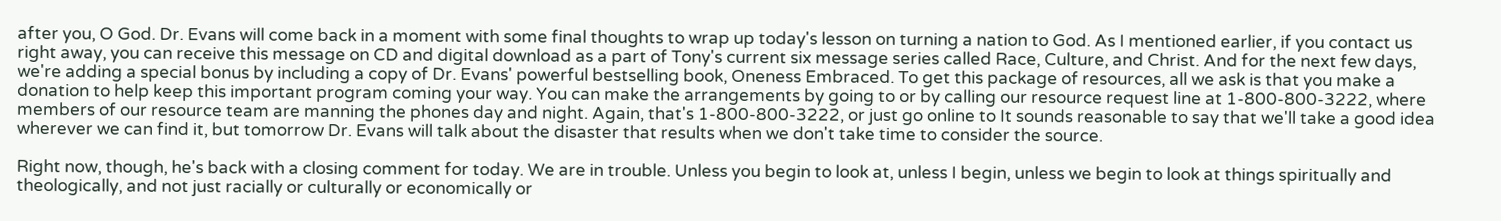after you, O God. Dr. Evans will come back in a moment with some final thoughts to wrap up today's lesson on turning a nation to God. As I mentioned earlier, if you contact us right away, you can receive this message on CD and digital download as a part of Tony's current six message series called Race, Culture, and Christ. And for the next few days, we're adding a special bonus by including a copy of Dr. Evans' powerful bestselling book, Oneness Embraced. To get this package of resources, all we ask is that you make a donation to help keep this important program coming your way. You can make the arrangements by going to or by calling our resource request line at 1-800-800-3222, where members of our resource team are manning the phones day and night. Again, that's 1-800-800-3222, or just go online to It sounds reasonable to say that we'll take a good idea wherever we can find it, but tomorrow Dr. Evans will talk about the disaster that results when we don't take time to consider the source.

Right now, though, he's back with a closing comment for today. We are in trouble. Unless you begin to look at, unless I begin, unless we begin to look at things spiritually and theologically, and not just racially or culturally or economically or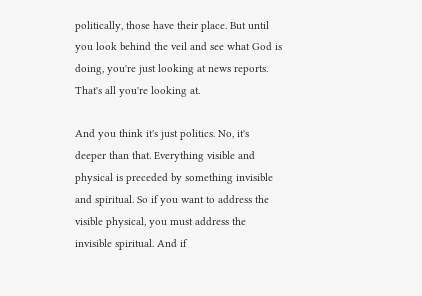politically, those have their place. But until you look behind the veil and see what God is doing, you're just looking at news reports. That's all you're looking at.

And you think it's just politics. No, it's deeper than that. Everything visible and physical is preceded by something invisible and spiritual. So if you want to address the visible physical, you must address the invisible spiritual. And if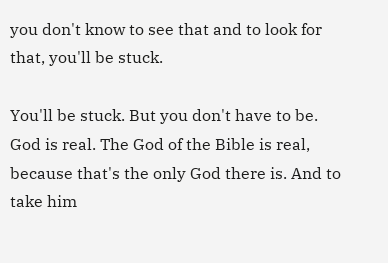you don't know to see that and to look for that, you'll be stuck.

You'll be stuck. But you don't have to be. God is real. The God of the Bible is real, because that's the only God there is. And to take him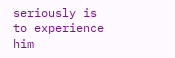seriously is to experience him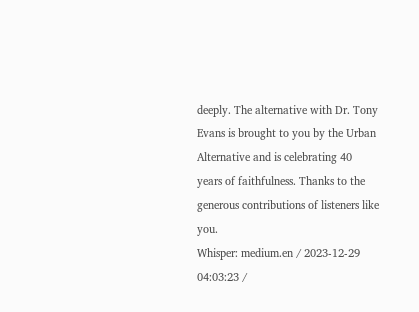deeply. The alternative with Dr. Tony Evans is brought to you by the Urban Alternative and is celebrating 40 years of faithfulness. Thanks to the generous contributions of listeners like you.
Whisper: medium.en / 2023-12-29 04:03:23 /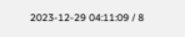2023-12-29 04:11:09 / 8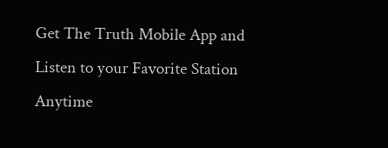Get The Truth Mobile App and Listen to your Favorite Station Anytime